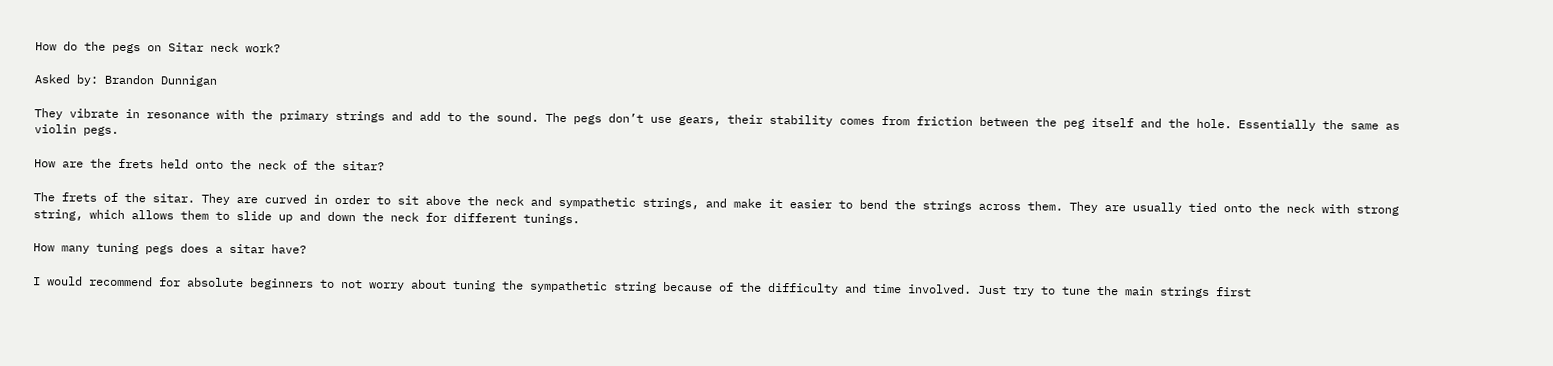How do the pegs on Sitar neck work?

Asked by: Brandon Dunnigan

They vibrate in resonance with the primary strings and add to the sound. The pegs don’t use gears, their stability comes from friction between the peg itself and the hole. Essentially the same as violin pegs.

How are the frets held onto the neck of the sitar?

The frets of the sitar. They are curved in order to sit above the neck and sympathetic strings, and make it easier to bend the strings across them. They are usually tied onto the neck with strong string, which allows them to slide up and down the neck for different tunings.

How many tuning pegs does a sitar have?

I would recommend for absolute beginners to not worry about tuning the sympathetic string because of the difficulty and time involved. Just try to tune the main strings first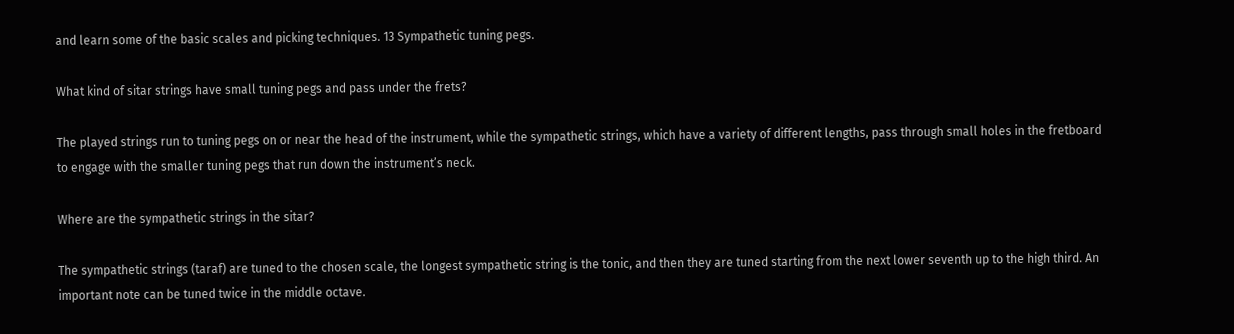and learn some of the basic scales and picking techniques. 13 Sympathetic tuning pegs.

What kind of sitar strings have small tuning pegs and pass under the frets?

The played strings run to tuning pegs on or near the head of the instrument, while the sympathetic strings, which have a variety of different lengths, pass through small holes in the fretboard to engage with the smaller tuning pegs that run down the instrument’s neck.

Where are the sympathetic strings in the sitar?

The sympathetic strings (taraf) are tuned to the chosen scale, the longest sympathetic string is the tonic, and then they are tuned starting from the next lower seventh up to the high third. An important note can be tuned twice in the middle octave.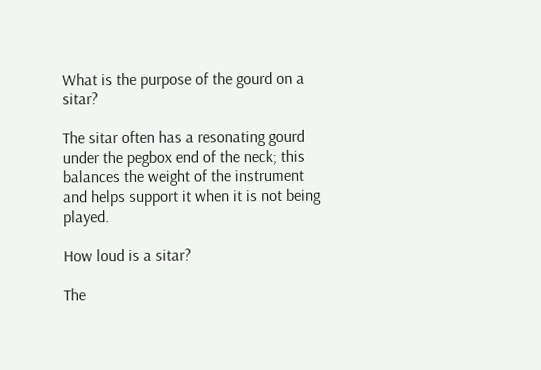What is the purpose of the gourd on a sitar?

The sitar often has a resonating gourd under the pegbox end of the neck; this balances the weight of the instrument and helps support it when it is not being played.

How loud is a sitar?

The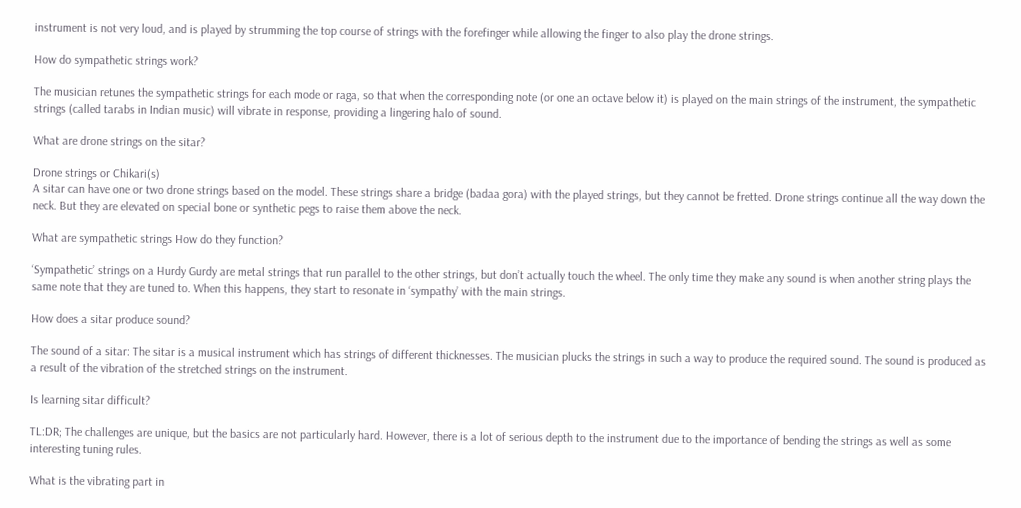instrument is not very loud, and is played by strumming the top course of strings with the forefinger while allowing the finger to also play the drone strings.

How do sympathetic strings work?

The musician retunes the sympathetic strings for each mode or raga, so that when the corresponding note (or one an octave below it) is played on the main strings of the instrument, the sympathetic strings (called tarabs in Indian music) will vibrate in response, providing a lingering halo of sound.

What are drone strings on the sitar?

Drone strings or Chikari(s)
A sitar can have one or two drone strings based on the model. These strings share a bridge (badaa gora) with the played strings, but they cannot be fretted. Drone strings continue all the way down the neck. But they are elevated on special bone or synthetic pegs to raise them above the neck.

What are sympathetic strings How do they function?

‘Sympathetic’ strings on a Hurdy Gurdy are metal strings that run parallel to the other strings, but don’t actually touch the wheel. The only time they make any sound is when another string plays the same note that they are tuned to. When this happens, they start to resonate in ‘sympathy’ with the main strings.

How does a sitar produce sound?

The sound of a sitar: The sitar is a musical instrument which has strings of different thicknesses. The musician plucks the strings in such a way to produce the required sound. The sound is produced as a result of the vibration of the stretched strings on the instrument.

Is learning sitar difficult?

TL:DR; The challenges are unique, but the basics are not particularly hard. However, there is a lot of serious depth to the instrument due to the importance of bending the strings as well as some interesting tuning rules.

What is the vibrating part in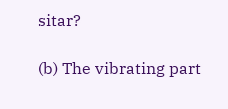sitar?

(b) The vibrating part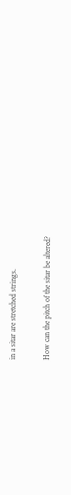in a sitar are stretched strings.

How can the pitch of the sitar be altered?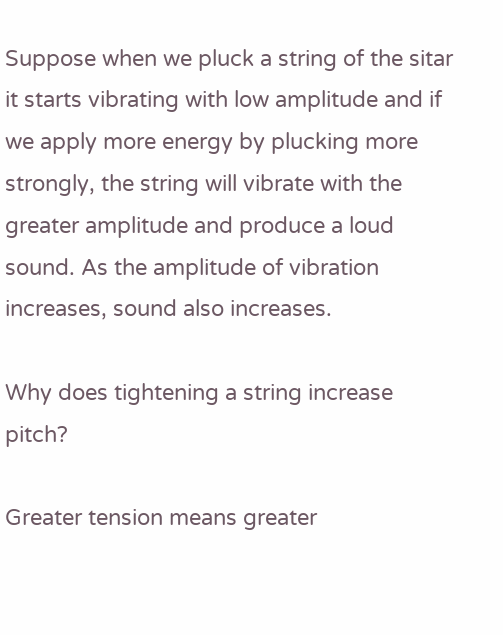Suppose when we pluck a string of the sitar it starts vibrating with low amplitude and if we apply more energy by plucking more strongly, the string will vibrate with the greater amplitude and produce a loud sound. As the amplitude of vibration increases, sound also increases.

Why does tightening a string increase pitch?

Greater tension means greater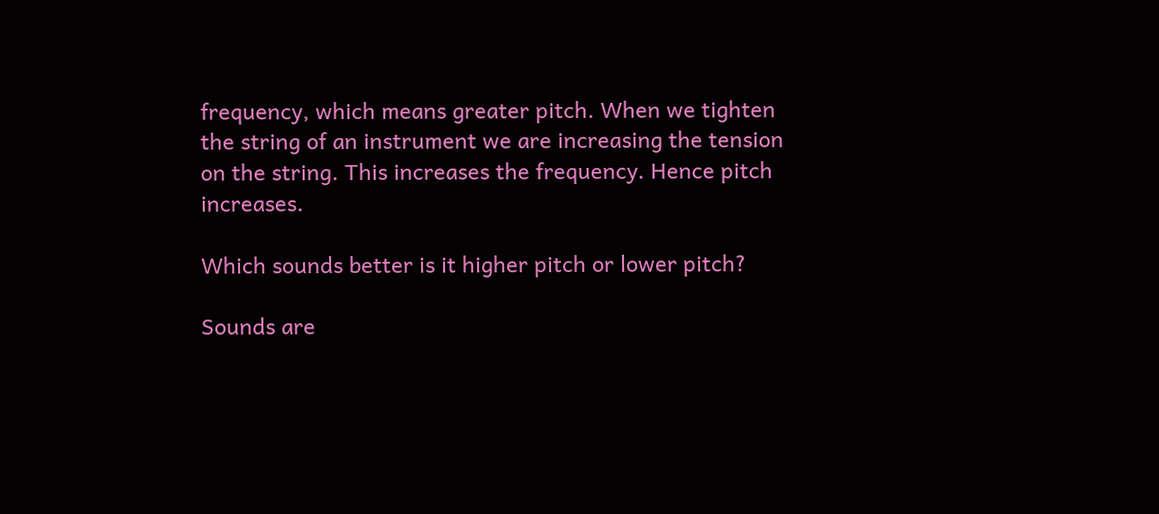frequency, which means greater pitch. When we tighten the string of an instrument we are increasing the tension on the string. This increases the frequency. Hence pitch increases.

Which sounds better is it higher pitch or lower pitch?

Sounds are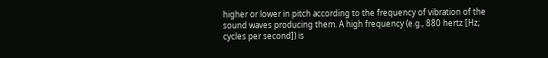higher or lower in pitch according to the frequency of vibration of the sound waves producing them. A high frequency (e.g., 880 hertz [Hz; cycles per second]) is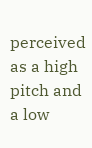perceived as a high pitch and a low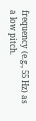frequency (e.g., 55 Hz) as a low pitch.